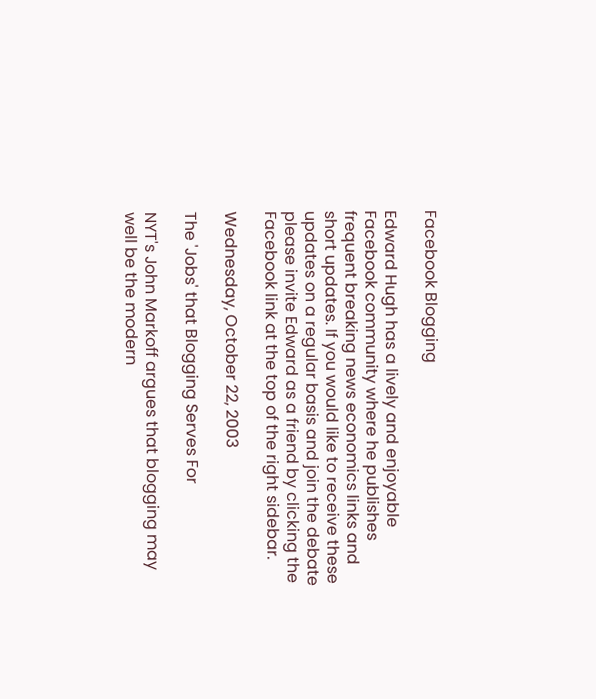Facebook Blogging

Edward Hugh has a lively and enjoyable Facebook community where he publishes frequent breaking news economics links and short updates. If you would like to receive these updates on a regular basis and join the debate please invite Edward as a friend by clicking the Facebook link at the top of the right sidebar.

Wednesday, October 22, 2003

The 'Jobs' that Blogging Serves For

NYT's John Markoff argues that blogging may well be the modern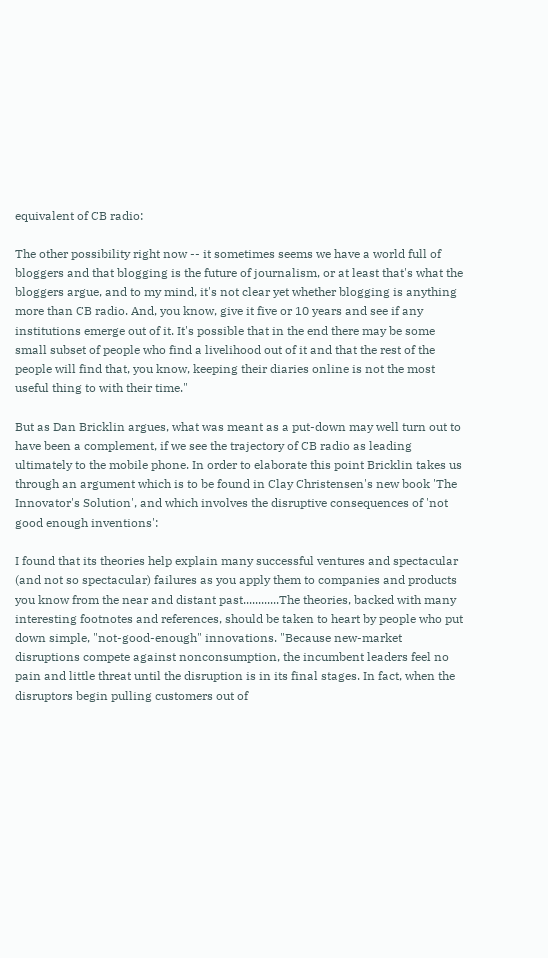equivalent of CB radio:

The other possibility right now -- it sometimes seems we have a world full of bloggers and that blogging is the future of journalism, or at least that's what the bloggers argue, and to my mind, it's not clear yet whether blogging is anything more than CB radio. And, you know, give it five or 10 years and see if any institutions emerge out of it. It's possible that in the end there may be some small subset of people who find a livelihood out of it and that the rest of the people will find that, you know, keeping their diaries online is not the most useful thing to with their time."

But as Dan Bricklin argues, what was meant as a put-down may well turn out to have been a complement, if we see the trajectory of CB radio as leading ultimately to the mobile phone. In order to elaborate this point Bricklin takes us through an argument which is to be found in Clay Christensen's new book 'The Innovator's Solution', and which involves the disruptive consequences of 'not good enough inventions':

I found that its theories help explain many successful ventures and spectacular (and not so spectacular) failures as you apply them to companies and products you know from the near and distant past............The theories, backed with many interesting footnotes and references, should be taken to heart by people who put down simple, "not-good-enough" innovations. "Because new-market disruptions compete against nonconsumption, the incumbent leaders feel no pain and little threat until the disruption is in its final stages. In fact, when the disruptors begin pulling customers out of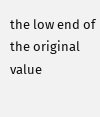the low end of the original value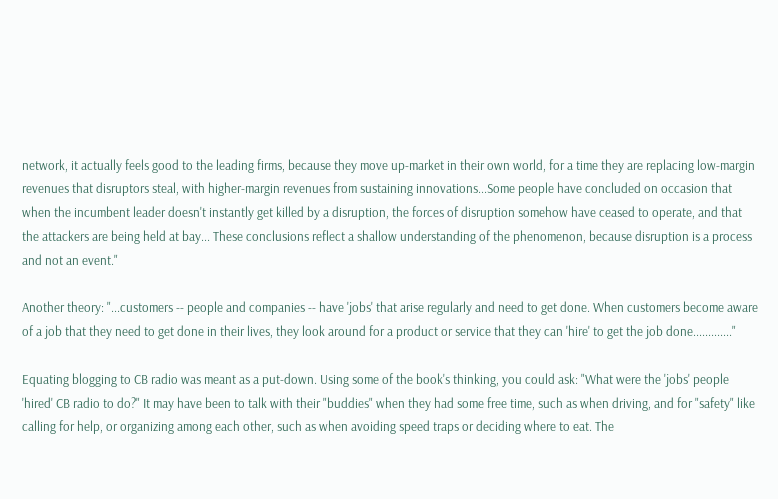network, it actually feels good to the leading firms, because they move up-market in their own world, for a time they are replacing low-margin revenues that disruptors steal, with higher-margin revenues from sustaining innovations...Some people have concluded on occasion that when the incumbent leader doesn't instantly get killed by a disruption, the forces of disruption somehow have ceased to operate, and that the attackers are being held at bay... These conclusions reflect a shallow understanding of the phenomenon, because disruption is a process and not an event."

Another theory: "...customers -- people and companies -- have 'jobs' that arise regularly and need to get done. When customers become aware of a job that they need to get done in their lives, they look around for a product or service that they can 'hire' to get the job done............."

Equating blogging to CB radio was meant as a put-down. Using some of the book's thinking, you could ask: "What were the 'jobs' people 'hired' CB radio to do?" It may have been to talk with their "buddies" when they had some free time, such as when driving, and for "safety" like calling for help, or organizing among each other, such as when avoiding speed traps or deciding where to eat. The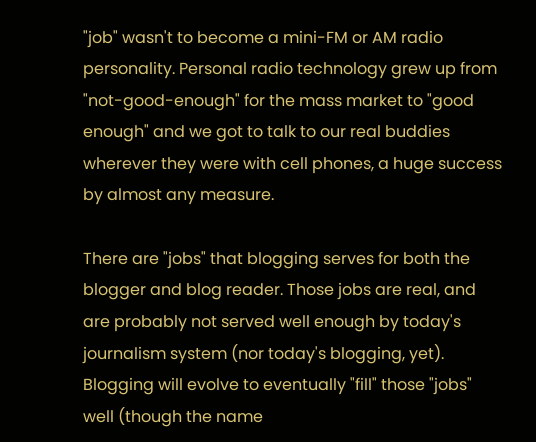"job" wasn't to become a mini-FM or AM radio personality. Personal radio technology grew up from "not-good-enough" for the mass market to "good enough" and we got to talk to our real buddies wherever they were with cell phones, a huge success by almost any measure.

There are "jobs" that blogging serves for both the blogger and blog reader. Those jobs are real, and are probably not served well enough by today's journalism system (nor today's blogging, yet). Blogging will evolve to eventually "fill" those "jobs" well (though the name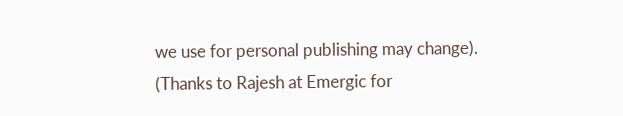we use for personal publishing may change).
(Thanks to Rajesh at Emergic for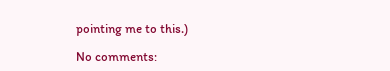pointing me to this.)

No comments: